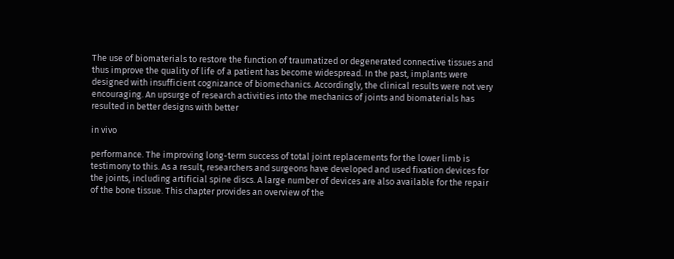The use of biomaterials to restore the function of traumatized or degenerated connective tissues and thus improve the quality of life of a patient has become widespread. In the past, implants were designed with insufficient cognizance of biomechanics. Accordingly, the clinical results were not very encouraging. An upsurge of research activities into the mechanics of joints and biomaterials has resulted in better designs with better

in vivo

performance. The improving long-term success of total joint replacements for the lower limb is testimony to this. As a result, researchers and surgeons have developed and used fixation devices for the joints, including artificial spine discs. A large number of devices are also available for the repair of the bone tissue. This chapter provides an overview of the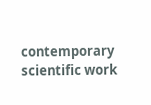contemporary scientific work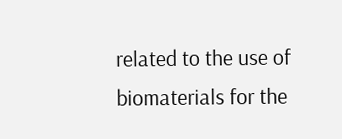related to the use of biomaterials for the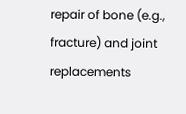repair of bone (e.g., fracture) and joint replacements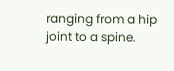ranging from a hip joint to a spine.